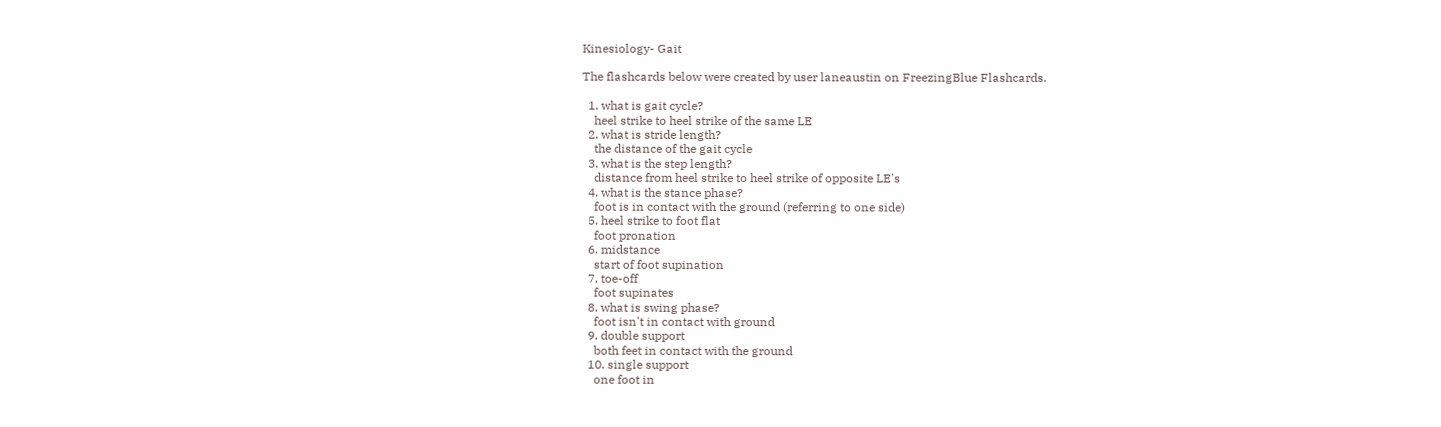Kinesiology- Gait

The flashcards below were created by user laneaustin on FreezingBlue Flashcards.

  1. what is gait cycle?
    heel strike to heel strike of the same LE
  2. what is stride length?
    the distance of the gait cycle
  3. what is the step length?
    distance from heel strike to heel strike of opposite LE's
  4. what is the stance phase?
    foot is in contact with the ground (referring to one side)
  5. heel strike to foot flat
    foot pronation
  6. midstance
    start of foot supination
  7. toe-off
    foot supinates
  8. what is swing phase?
    foot isn't in contact with ground
  9. double support
    both feet in contact with the ground
  10. single support
    one foot in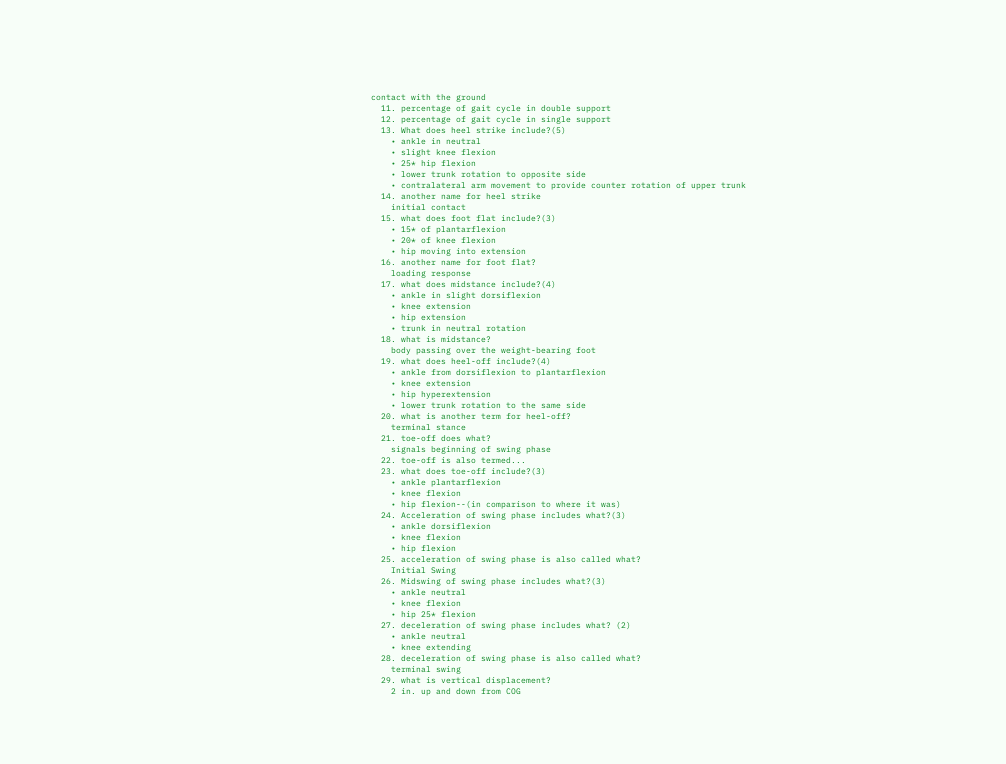contact with the ground
  11. percentage of gait cycle in double support
  12. percentage of gait cycle in single support
  13. What does heel strike include?(5)
    • ankle in neutral
    • slight knee flexion
    • 25* hip flexion
    • lower trunk rotation to opposite side
    • contralateral arm movement to provide counter rotation of upper trunk
  14. another name for heel strike
    initial contact
  15. what does foot flat include?(3)
    • 15* of plantarflexion
    • 20* of knee flexion
    • hip moving into extension
  16. another name for foot flat?
    loading response
  17. what does midstance include?(4)
    • ankle in slight dorsiflexion
    • knee extension
    • hip extension
    • trunk in neutral rotation
  18. what is midstance?
    body passing over the weight-bearing foot
  19. what does heel-off include?(4)
    • ankle from dorsiflexion to plantarflexion
    • knee extension
    • hip hyperextension
    • lower trunk rotation to the same side
  20. what is another term for heel-off?
    terminal stance
  21. toe-off does what?
    signals beginning of swing phase
  22. toe-off is also termed...
  23. what does toe-off include?(3)
    • ankle plantarflexion
    • knee flexion
    • hip flexion--(in comparison to where it was)
  24. Acceleration of swing phase includes what?(3)
    • ankle dorsiflexion
    • knee flexion
    • hip flexion
  25. acceleration of swing phase is also called what?
    Initial Swing
  26. Midswing of swing phase includes what?(3)
    • ankle neutral
    • knee flexion
    • hip 25* flexion
  27. deceleration of swing phase includes what? (2)
    • ankle neutral
    • knee extending
  28. deceleration of swing phase is also called what?
    terminal swing
  29. what is vertical displacement?
    2 in. up and down from COG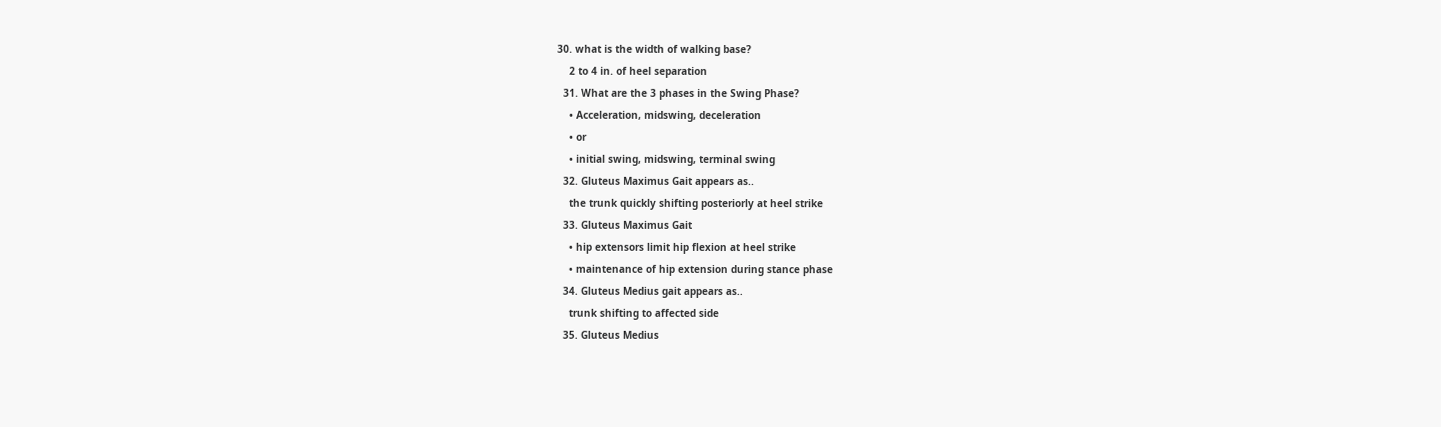30. what is the width of walking base?
    2 to 4 in. of heel separation
  31. What are the 3 phases in the Swing Phase?
    • Acceleration, midswing, deceleration
    • or
    • initial swing, midswing, terminal swing
  32. Gluteus Maximus Gait appears as..
    the trunk quickly shifting posteriorly at heel strike
  33. Gluteus Maximus Gait
    • hip extensors limit hip flexion at heel strike
    • maintenance of hip extension during stance phase
  34. Gluteus Medius gait appears as..
    trunk shifting to affected side
  35. Gluteus Medius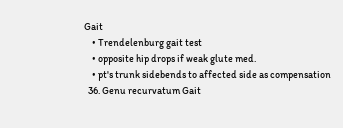Gait
    • Trendelenburg gait test
    • opposite hip drops if weak glute med.
    • pt's trunk sidebends to affected side as compensation
  36. Genu recurvatum Gait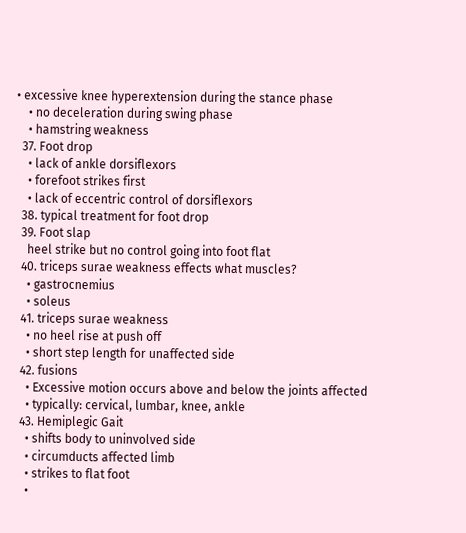• excessive knee hyperextension during the stance phase
    • no deceleration during swing phase
    • hamstring weakness
  37. Foot drop
    • lack of ankle dorsiflexors
    • forefoot strikes first
    • lack of eccentric control of dorsiflexors
  38. typical treatment for foot drop
  39. Foot slap
    heel strike but no control going into foot flat
  40. triceps surae weakness effects what muscles?
    • gastrocnemius
    • soleus
  41. triceps surae weakness
    • no heel rise at push off
    • short step length for unaffected side
  42. fusions
    • Excessive motion occurs above and below the joints affected
    • typically: cervical, lumbar, knee, ankle
  43. Hemiplegic Gait
    • shifts body to uninvolved side
    • circumducts affected limb
    • strikes to flat foot
    •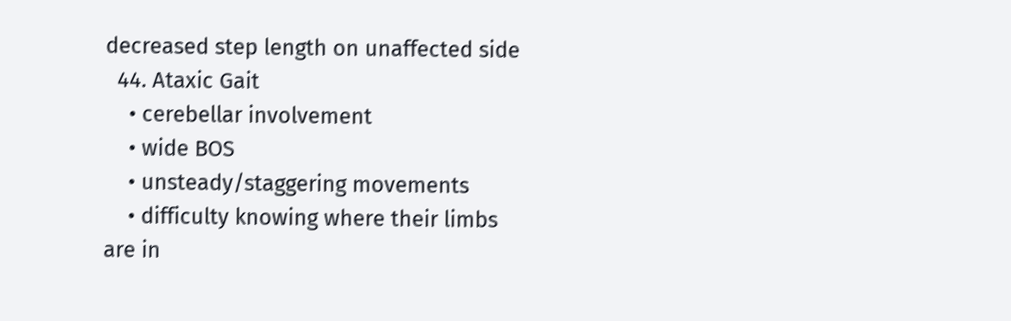decreased step length on unaffected side
  44. Ataxic Gait
    • cerebellar involvement
    • wide BOS
    • unsteady/staggering movements
    • difficulty knowing where their limbs are in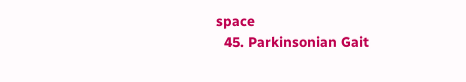space
  45. Parkinsonian Gait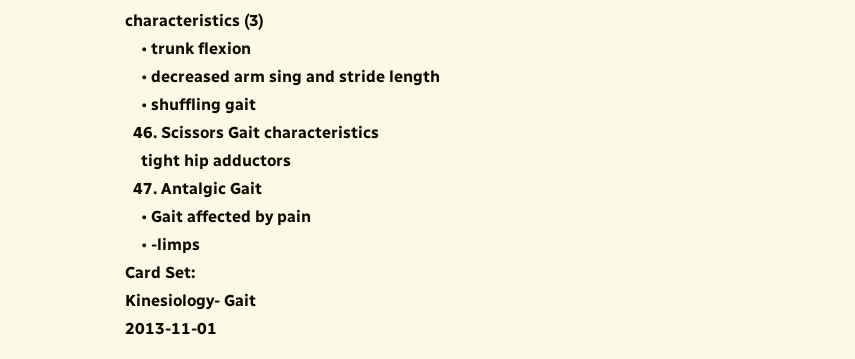characteristics (3)
    • trunk flexion
    • decreased arm sing and stride length
    • shuffling gait
  46. Scissors Gait characteristics
    tight hip adductors
  47. Antalgic Gait
    • Gait affected by pain
    • -limps
Card Set:
Kinesiology- Gait
2013-11-01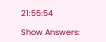21:55:54

Show Answers: